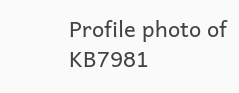Profile photo of KB7981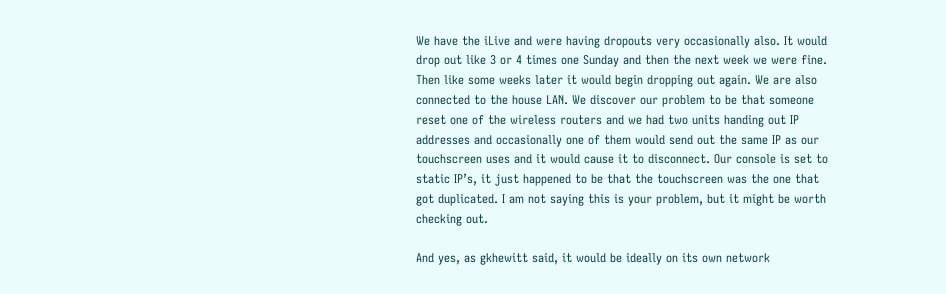We have the iLive and were having dropouts very occasionally also. It would drop out like 3 or 4 times one Sunday and then the next week we were fine. Then like some weeks later it would begin dropping out again. We are also connected to the house LAN. We discover our problem to be that someone reset one of the wireless routers and we had two units handing out IP addresses and occasionally one of them would send out the same IP as our touchscreen uses and it would cause it to disconnect. Our console is set to static IP’s, it just happened to be that the touchscreen was the one that got duplicated. I am not saying this is your problem, but it might be worth checking out.

And yes, as gkhewitt said, it would be ideally on its own network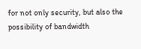for not only security, but also the possibility of bandwidth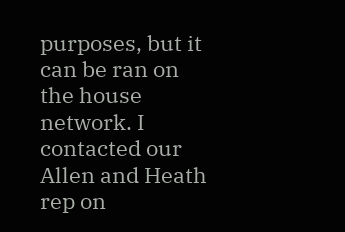purposes, but it can be ran on the house network. I contacted our Allen and Heath rep on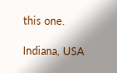this one.

Indiana, USA